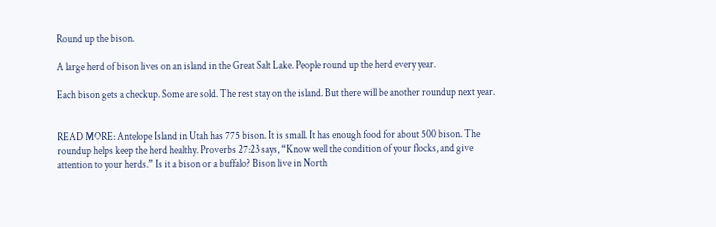Round up the bison.

A large herd of bison lives on an island in the Great Salt Lake. People round up the herd every year.

Each bison gets a checkup. Some are sold. The rest stay on the island. But there will be another roundup next year.


READ MORE: Antelope Island in Utah has 775 bison. It is small. It has enough food for about 500 bison. The roundup helps keep the herd healthy. Proverbs 27:23 says, “Know well the condition of your flocks, and give attention to your herds.” Is it a bison or a buffalo? Bison live in North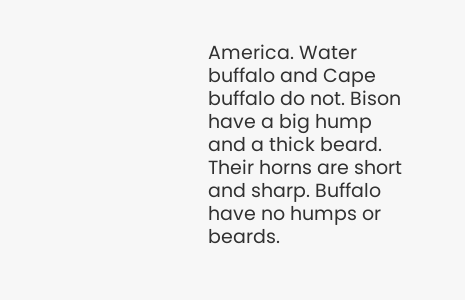America. Water buffalo and Cape buffalo do not. Bison have a big hump and a thick beard. Their horns are short and sharp. Buffalo have no humps or beards.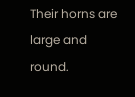Their horns are large and round.